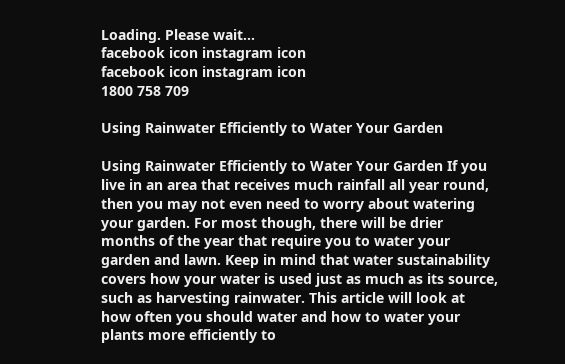Loading. Please wait...
facebook icon instagram icon
facebook icon instagram icon
1800 758 709

Using Rainwater Efficiently to Water Your Garden

Using Rainwater Efficiently to Water Your Garden If you live in an area that receives much rainfall all year round, then you may not even need to worry about watering your garden. For most though, there will be drier months of the year that require you to water your garden and lawn. Keep in mind that water sustainability covers how your water is used just as much as its source, such as harvesting rainwater. This article will look at how often you should water and how to water your plants more efficiently to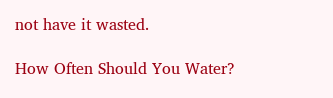not have it wasted.

How Often Should You Water?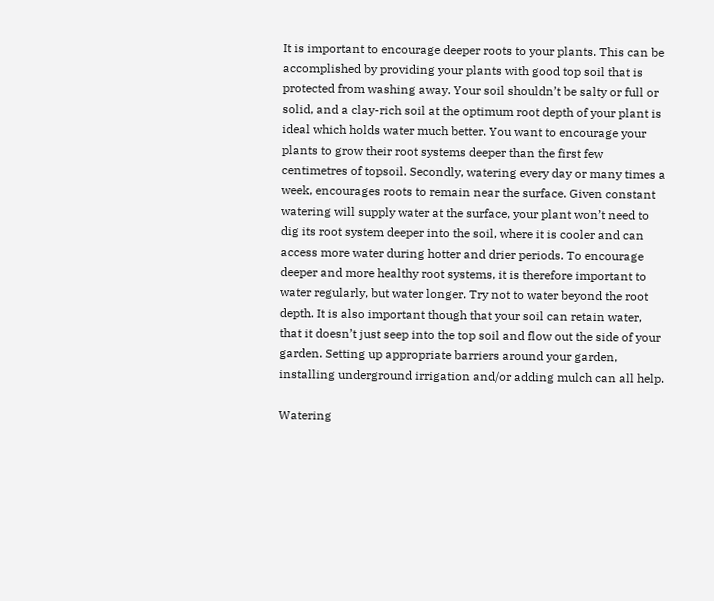It is important to encourage deeper roots to your plants. This can be accomplished by providing your plants with good top soil that is protected from washing away. Your soil shouldn’t be salty or full or solid, and a clay-rich soil at the optimum root depth of your plant is ideal which holds water much better. You want to encourage your plants to grow their root systems deeper than the first few centimetres of topsoil. Secondly, watering every day or many times a week, encourages roots to remain near the surface. Given constant watering will supply water at the surface, your plant won’t need to dig its root system deeper into the soil, where it is cooler and can access more water during hotter and drier periods. To encourage deeper and more healthy root systems, it is therefore important to water regularly, but water longer. Try not to water beyond the root depth. It is also important though that your soil can retain water, that it doesn’t just seep into the top soil and flow out the side of your garden. Setting up appropriate barriers around your garden, installing underground irrigation and/or adding mulch can all help.

Watering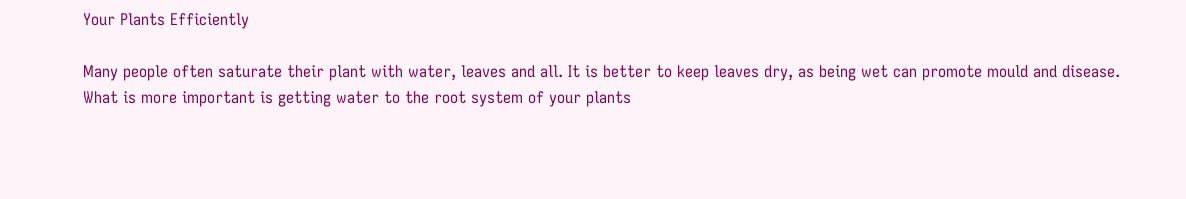Your Plants Efficiently

Many people often saturate their plant with water, leaves and all. It is better to keep leaves dry, as being wet can promote mould and disease. What is more important is getting water to the root system of your plants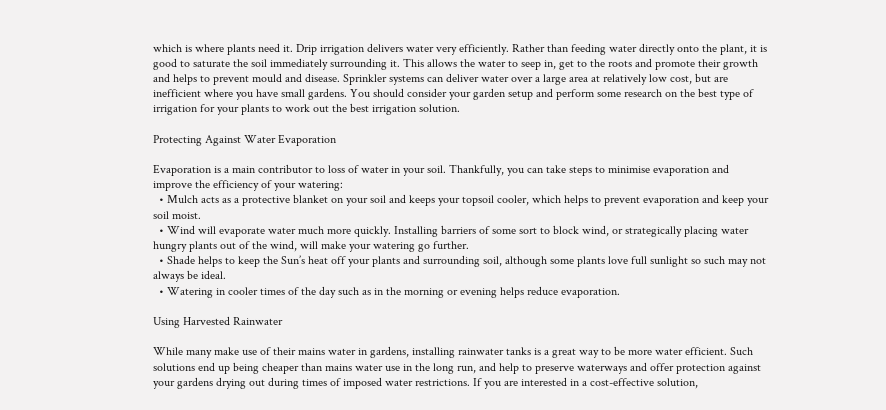which is where plants need it. Drip irrigation delivers water very efficiently. Rather than feeding water directly onto the plant, it is good to saturate the soil immediately surrounding it. This allows the water to seep in, get to the roots and promote their growth and helps to prevent mould and disease. Sprinkler systems can deliver water over a large area at relatively low cost, but are inefficient where you have small gardens. You should consider your garden setup and perform some research on the best type of irrigation for your plants to work out the best irrigation solution.

Protecting Against Water Evaporation

Evaporation is a main contributor to loss of water in your soil. Thankfully, you can take steps to minimise evaporation and improve the efficiency of your watering:
  • Mulch acts as a protective blanket on your soil and keeps your topsoil cooler, which helps to prevent evaporation and keep your soil moist.
  • Wind will evaporate water much more quickly. Installing barriers of some sort to block wind, or strategically placing water hungry plants out of the wind, will make your watering go further.
  • Shade helps to keep the Sun’s heat off your plants and surrounding soil, although some plants love full sunlight so such may not always be ideal.
  • Watering in cooler times of the day such as in the morning or evening helps reduce evaporation.

Using Harvested Rainwater

While many make use of their mains water in gardens, installing rainwater tanks is a great way to be more water efficient. Such solutions end up being cheaper than mains water use in the long run, and help to preserve waterways and offer protection against your gardens drying out during times of imposed water restrictions. If you are interested in a cost-effective solution,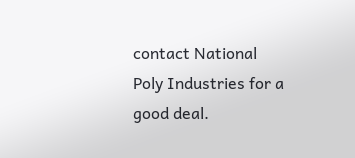contact National Poly Industries for a good deal.